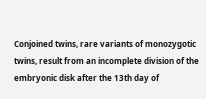Conjoined twins, rare variants of monozygotic twins, result from an incomplete division of the embryonic disk after the 13th day of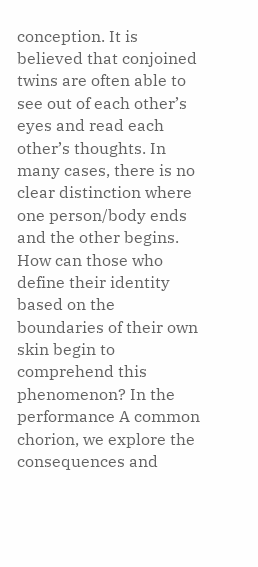conception. It is believed that conjoined twins are often able to see out of each other’s eyes and read each other’s thoughts. In many cases, there is no clear distinction where one person/body ends and the other begins. How can those who define their identity based on the boundaries of their own skin begin to comprehend this phenomenon? In the performance A common chorion, we explore the consequences and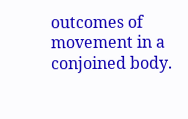outcomes of movement in a conjoined body.